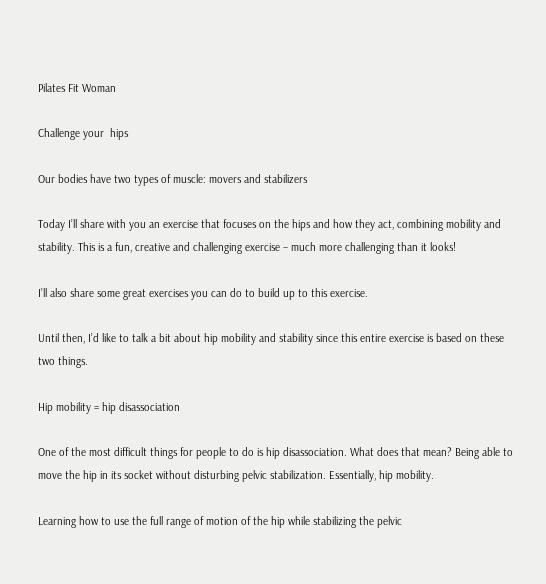Pilates Fit Woman

Challenge your  hips

Our bodies have two types of muscle: movers and stabilizers

Today I’ll share with you an exercise that focuses on the hips and how they act, combining mobility and stability. This is a fun, creative and challenging exercise – much more challenging than it looks!

I’ll also share some great exercises you can do to build up to this exercise.

Until then, I’d like to talk a bit about hip mobility and stability since this entire exercise is based on these two things.

Hip mobility = hip disassociation

One of the most difficult things for people to do is hip disassociation. What does that mean? Being able to move the hip in its socket without disturbing pelvic stabilization. Essentially, hip mobility.

Learning how to use the full range of motion of the hip while stabilizing the pelvic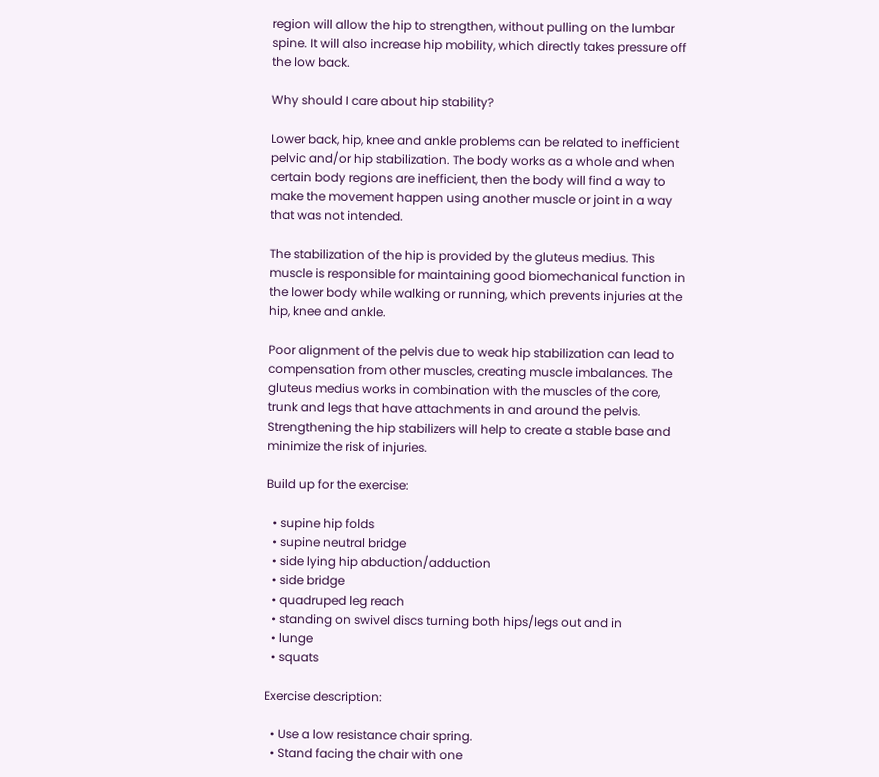region will allow the hip to strengthen, without pulling on the lumbar spine. It will also increase hip mobility, which directly takes pressure off the low back.

Why should I care about hip stability?

Lower back, hip, knee and ankle problems can be related to inefficient pelvic and/or hip stabilization. The body works as a whole and when certain body regions are inefficient, then the body will find a way to make the movement happen using another muscle or joint in a way that was not intended.

The stabilization of the hip is provided by the gluteus medius. This muscle is responsible for maintaining good biomechanical function in the lower body while walking or running, which prevents injuries at the hip, knee and ankle.

Poor alignment of the pelvis due to weak hip stabilization can lead to compensation from other muscles, creating muscle imbalances. The gluteus medius works in combination with the muscles of the core, trunk and legs that have attachments in and around the pelvis. Strengthening the hip stabilizers will help to create a stable base and minimize the risk of injuries.

Build up for the exercise:

  • supine hip folds
  • supine neutral bridge
  • side lying hip abduction/adduction
  • side bridge
  • quadruped leg reach
  • standing on swivel discs turning both hips/legs out and in
  • lunge
  • squats

Exercise description:

  • Use a low resistance chair spring.
  • Stand facing the chair with one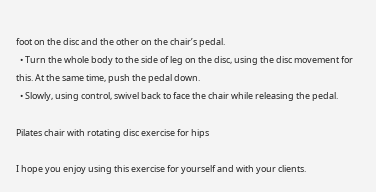foot on the disc and the other on the chair’s pedal.
  • Turn the whole body to the side of leg on the disc, using the disc movement for this. At the same time, push the pedal down.
  • Slowly, using control, swivel back to face the chair while releasing the pedal.

Pilates chair with rotating disc exercise for hips

I hope you enjoy using this exercise for yourself and with your clients.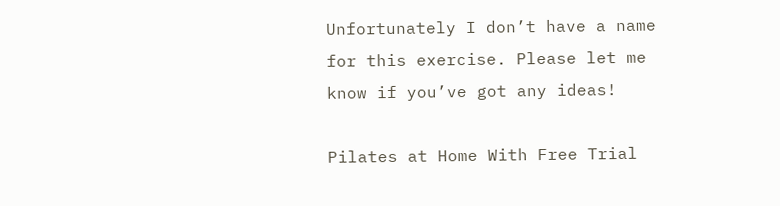Unfortunately I don’t have a name for this exercise. Please let me know if you’ve got any ideas!

Pilates at Home With Free Trial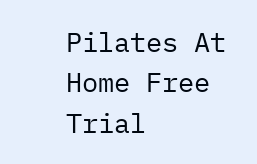Pilates At Home Free Trial